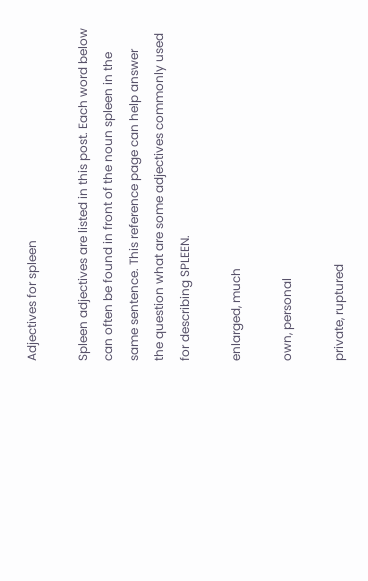Adjectives for spleen

Spleen adjectives are listed in this post. Each word below can often be found in front of the noun spleen in the same sentence. This reference page can help answer the question what are some adjectives commonly used for describing SPLEEN.

enlarged, much

own, personal

private, ruptured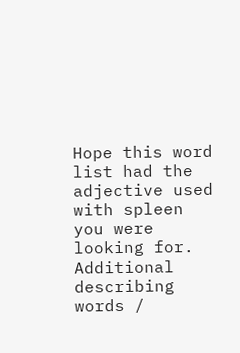Hope this word list had the adjective used with spleen you were looking for. Additional describing words /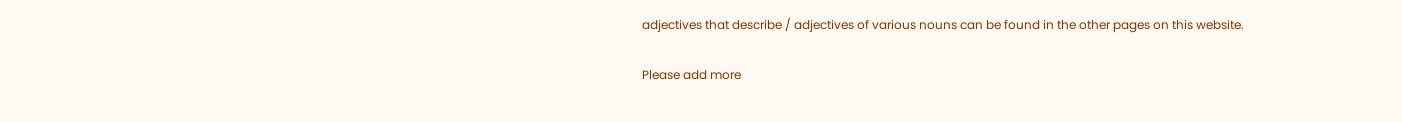adjectives that describe / adjectives of various nouns can be found in the other pages on this website.

Please add more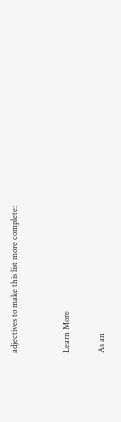adjectives to make this list more complete:


Learn More

As an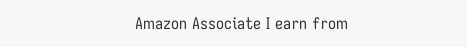Amazon Associate I earn from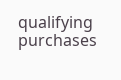qualifying purchases